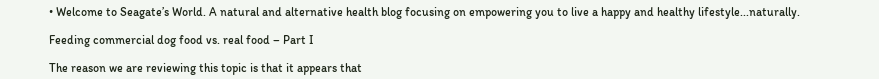• Welcome to Seagate’s World. A natural and alternative health blog focusing on empowering you to live a happy and healthy lifestyle...naturally.

Feeding commercial dog food vs. real food – Part I

The reason we are reviewing this topic is that it appears that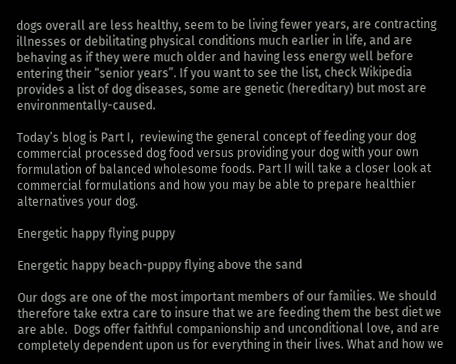dogs overall are less healthy, seem to be living fewer years, are contracting illnesses or debilitating physical conditions much earlier in life, and are behaving as if they were much older and having less energy well before entering their “senior years”. If you want to see the list, check Wikipedia provides a list of dog diseases, some are genetic (hereditary) but most are environmentally-caused.

Today’s blog is Part I,  reviewing the general concept of feeding your dog commercial processed dog food versus providing your dog with your own formulation of balanced wholesome foods. Part II will take a closer look at commercial formulations and how you may be able to prepare healthier alternatives your dog.

Energetic happy flying puppy

Energetic happy beach-puppy flying above the sand

Our dogs are one of the most important members of our families. We should therefore take extra care to insure that we are feeding them the best diet we are able.  Dogs offer faithful companionship and unconditional love, and are completely dependent upon us for everything in their lives. What and how we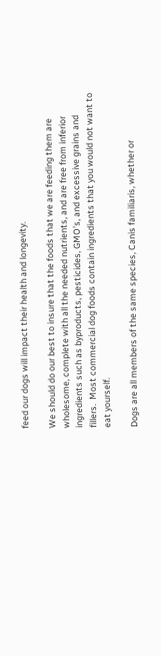feed our dogs will impact their health and longevity.

We should do our best to insure that the foods that we are feeding them are wholesome, complete with all the needed nutrients, and are free from inferior ingredients such as byproducts, pesticides, GMO’s, and excessive grains and fillers.  Most commercial dog foods contain ingredients that you would not want to eat yourself.

Dogs are all members of the same species, Canis familiaris, whether or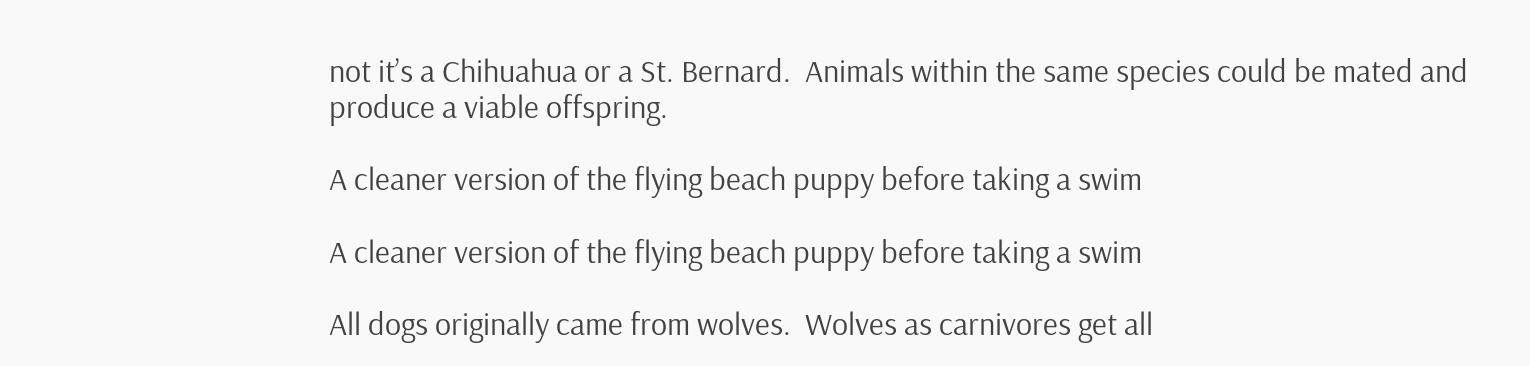not it’s a Chihuahua or a St. Bernard.  Animals within the same species could be mated and produce a viable offspring.

A cleaner version of the flying beach puppy before taking a swim

A cleaner version of the flying beach puppy before taking a swim

All dogs originally came from wolves.  Wolves as carnivores get all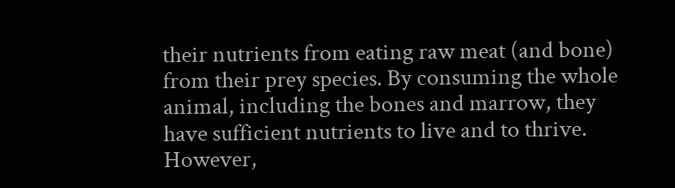their nutrients from eating raw meat (and bone) from their prey species. By consuming the whole animal, including the bones and marrow, they have sufficient nutrients to live and to thrive.  However,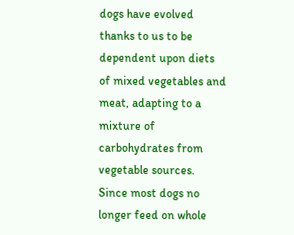dogs have evolved thanks to us to be dependent upon diets of mixed vegetables and meat, adapting to a mixture of carbohydrates from vegetable sources.  Since most dogs no longer feed on whole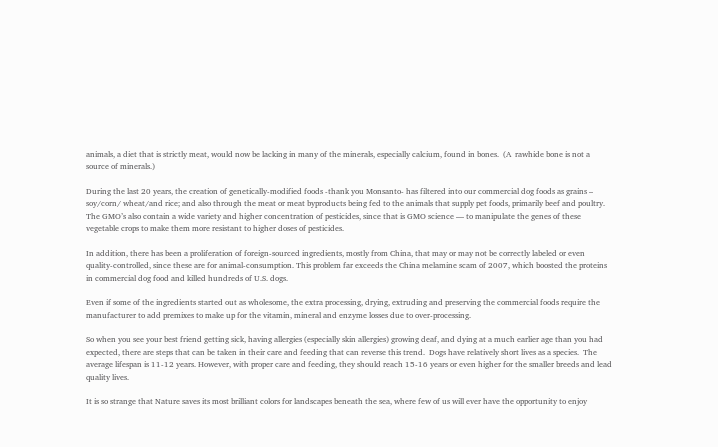animals, a diet that is strictly meat, would now be lacking in many of the minerals, especially calcium, found in bones.  (A  rawhide bone is not a source of minerals.)

During the last 20 years, the creation of genetically-modified foods -thank you Monsanto- has filtered into our commercial dog foods as grains – soy/corn/ wheat/and rice; and also through the meat or meat byproducts being fed to the animals that supply pet foods, primarily beef and poultry. The GMO’s also contain a wide variety and higher concentration of pesticides, since that is GMO science — to manipulate the genes of these vegetable crops to make them more resistant to higher doses of pesticides.

In addition, there has been a proliferation of foreign-sourced ingredients, mostly from China, that may or may not be correctly labeled or even quality-controlled, since these are for animal-consumption. This problem far exceeds the China melamine scam of 2007, which boosted the proteins in commercial dog food and killed hundreds of U.S. dogs.

Even if some of the ingredients started out as wholesome, the extra processing, drying, extruding and preserving the commercial foods require the manufacturer to add premixes to make up for the vitamin, mineral and enzyme losses due to over-processing.

So when you see your best friend getting sick, having allergies (especially skin allergies) growing deaf, and dying at a much earlier age than you had expected, there are steps that can be taken in their care and feeding that can reverse this trend.  Dogs have relatively short lives as a species.  The average lifespan is 11-12 years. However, with proper care and feeding, they should reach 15-16 years or even higher for the smaller breeds and lead quality lives.

It is so strange that Nature saves its most brilliant colors for landscapes beneath the sea, where few of us will ever have the opportunity to enjoy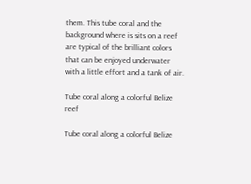them. This tube coral and the background where is sits on a reef are typical of the brilliant colors that can be enjoyed underwater with a little effort and a tank of air.

Tube coral along a colorful Belize reef

Tube coral along a colorful Belize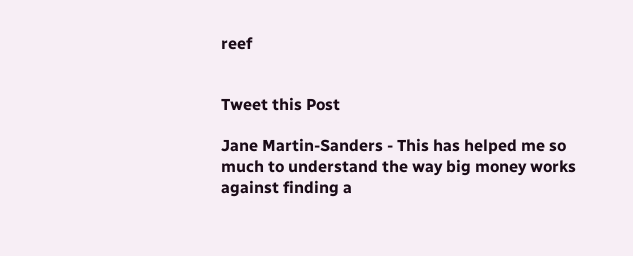reef


Tweet this Post

Jane Martin-Sanders - This has helped me so much to understand the way big money works against finding a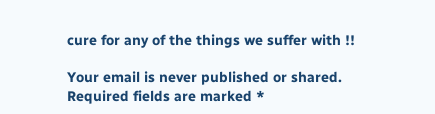cure for any of the things we suffer with !!

Your email is never published or shared. Required fields are marked *